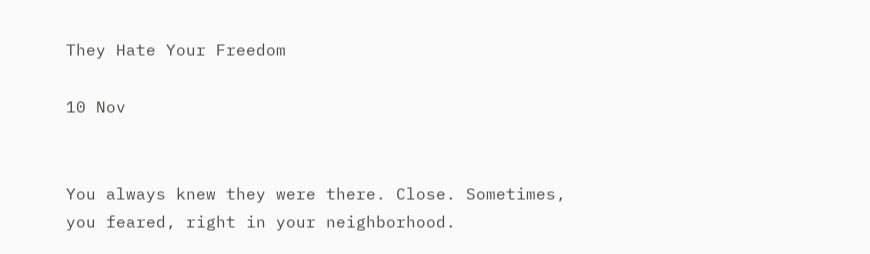They Hate Your Freedom

10 Nov


You always knew they were there. Close. Sometimes, you feared, right in your neighborhood.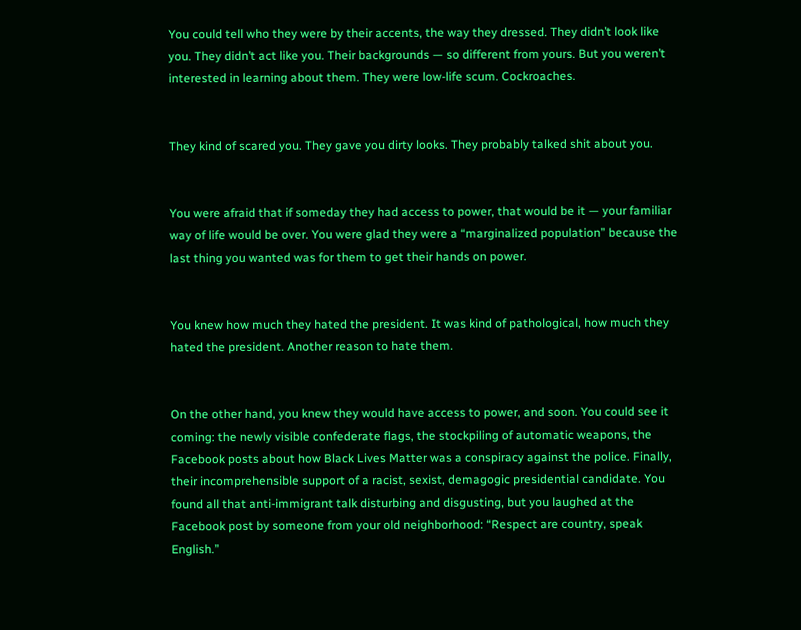You could tell who they were by their accents, the way they dressed. They didn’t look like you. They didn’t act like you. Their backgrounds — so different from yours. But you weren’t interested in learning about them. They were low-life scum. Cockroaches.


They kind of scared you. They gave you dirty looks. They probably talked shit about you.


You were afraid that if someday they had access to power, that would be it — your familiar way of life would be over. You were glad they were a “marginalized population” because the last thing you wanted was for them to get their hands on power.


You knew how much they hated the president. It was kind of pathological, how much they hated the president. Another reason to hate them.


On the other hand, you knew they would have access to power, and soon. You could see it coming: the newly visible confederate flags, the stockpiling of automatic weapons, the Facebook posts about how Black Lives Matter was a conspiracy against the police. Finally, their incomprehensible support of a racist, sexist, demagogic presidential candidate. You found all that anti-immigrant talk disturbing and disgusting, but you laughed at the Facebook post by someone from your old neighborhood: “Respect are country, speak English.”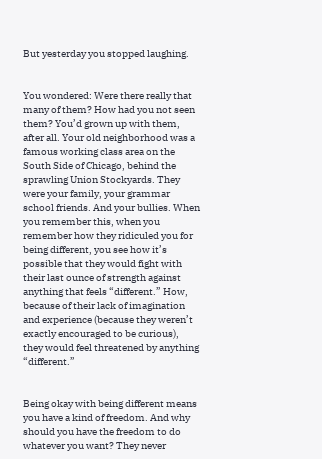But yesterday you stopped laughing.


You wondered: Were there really that many of them? How had you not seen them? You’d grown up with them, after all. Your old neighborhood was a famous working class area on the South Side of Chicago, behind the sprawling Union Stockyards. They were your family, your grammar school friends. And your bullies. When you remember this, when you remember how they ridiculed you for being different, you see how it’s possible that they would fight with their last ounce of strength against anything that feels “different.” How, because of their lack of imagination and experience (because they weren’t exactly encouraged to be curious), they would feel threatened by anything “different.”


Being okay with being different means you have a kind of freedom. And why should you have the freedom to do whatever you want? They never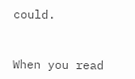could.


When you read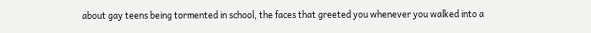about gay teens being tormented in school, the faces that greeted you whenever you walked into a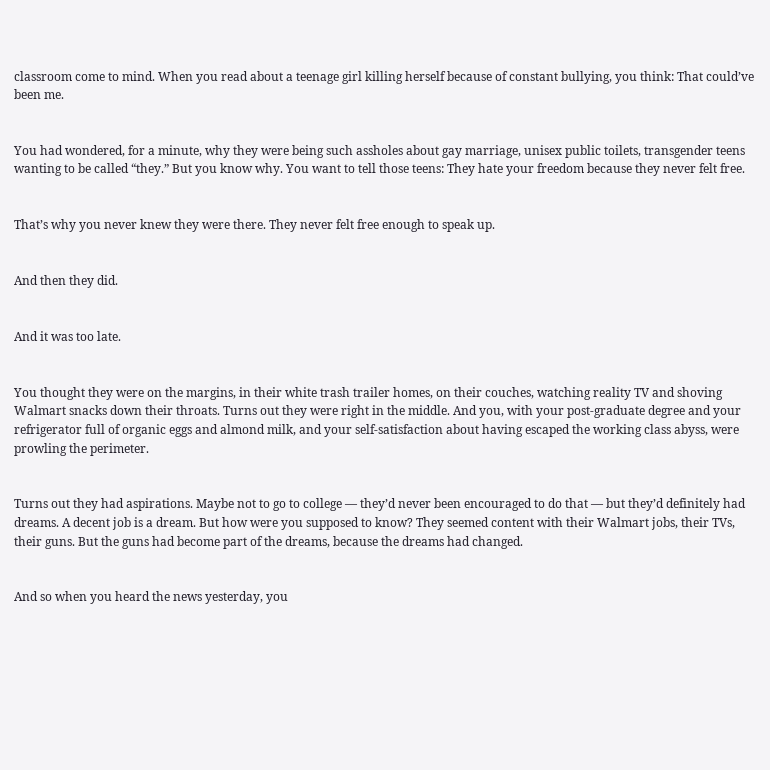classroom come to mind. When you read about a teenage girl killing herself because of constant bullying, you think: That could’ve been me.


You had wondered, for a minute, why they were being such assholes about gay marriage, unisex public toilets, transgender teens wanting to be called “they.” But you know why. You want to tell those teens: They hate your freedom because they never felt free.


That’s why you never knew they were there. They never felt free enough to speak up.


And then they did.


And it was too late.


You thought they were on the margins, in their white trash trailer homes, on their couches, watching reality TV and shoving Walmart snacks down their throats. Turns out they were right in the middle. And you, with your post-graduate degree and your refrigerator full of organic eggs and almond milk, and your self-satisfaction about having escaped the working class abyss, were prowling the perimeter.


Turns out they had aspirations. Maybe not to go to college — they’d never been encouraged to do that — but they’d definitely had dreams. A decent job is a dream. But how were you supposed to know? They seemed content with their Walmart jobs, their TVs, their guns. But the guns had become part of the dreams, because the dreams had changed.


And so when you heard the news yesterday, you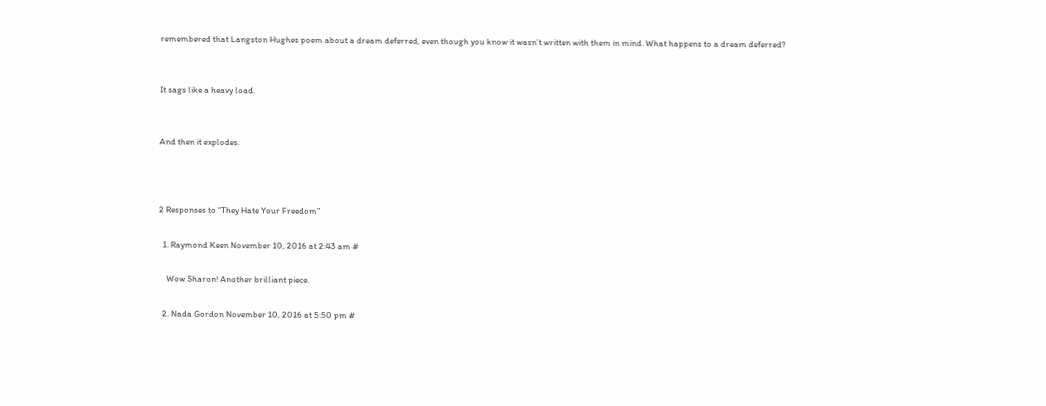remembered that Langston Hughes poem about a dream deferred, even though you know it wasn’t written with them in mind. What happens to a dream deferred?


It sags like a heavy load.


And then it explodes.



2 Responses to “They Hate Your Freedom”

  1. Raymond Keen November 10, 2016 at 2:43 am #

    Wow Sharon! Another brilliant piece.

  2. Nada Gordon November 10, 2016 at 5:50 pm #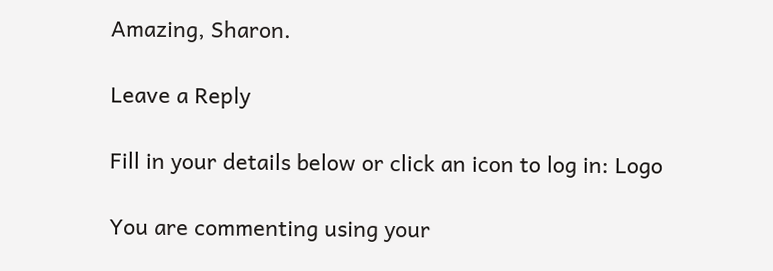Amazing, Sharon.

Leave a Reply

Fill in your details below or click an icon to log in: Logo

You are commenting using your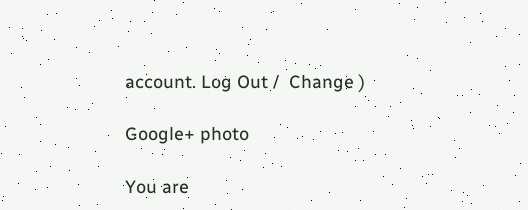account. Log Out /  Change )

Google+ photo

You are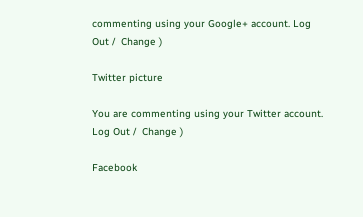commenting using your Google+ account. Log Out /  Change )

Twitter picture

You are commenting using your Twitter account. Log Out /  Change )

Facebook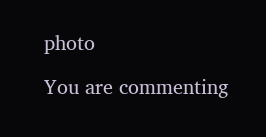photo

You are commenting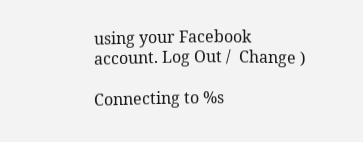using your Facebook account. Log Out /  Change )

Connecting to %s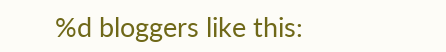%d bloggers like this: